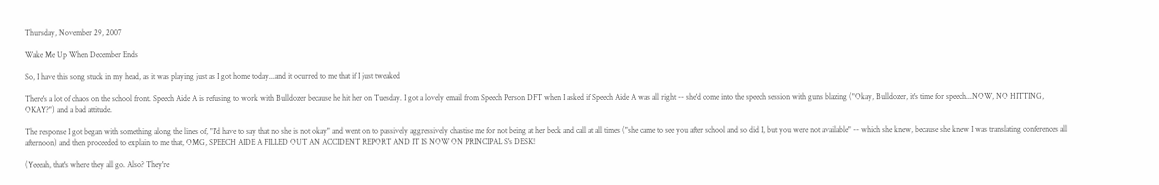Thursday, November 29, 2007

Wake Me Up When December Ends

So, I have this song stuck in my head, as it was playing just as I got home today...and it ocurred to me that if I just tweaked

There's a lot of chaos on the school front. Speech Aide A is refusing to work with Bulldozer because he hit her on Tuesday. I got a lovely email from Speech Person DFT when I asked if Speech Aide A was all right -- she'd come into the speech session with guns blazing ("Okay, Bulldozer, it's time for speech...NOW, NO HITTING, OKAY?") and a bad attitude.

The response I got began with something along the lines of, "I'd have to say that no she is not okay" and went on to passively aggressively chastise me for not being at her beck and call at all times ("she came to see you after school and so did I, but you were not available" -- which she knew, because she knew I was translating conferences all afternoon) and then proceeded to explain to me that, OMG, SPEECH AIDE A FILLED OUT AN ACCIDENT REPORT AND IT IS NOW ON PRINCIPAL S's DESK!

(Yeeeah, that's where they all go. Also? They're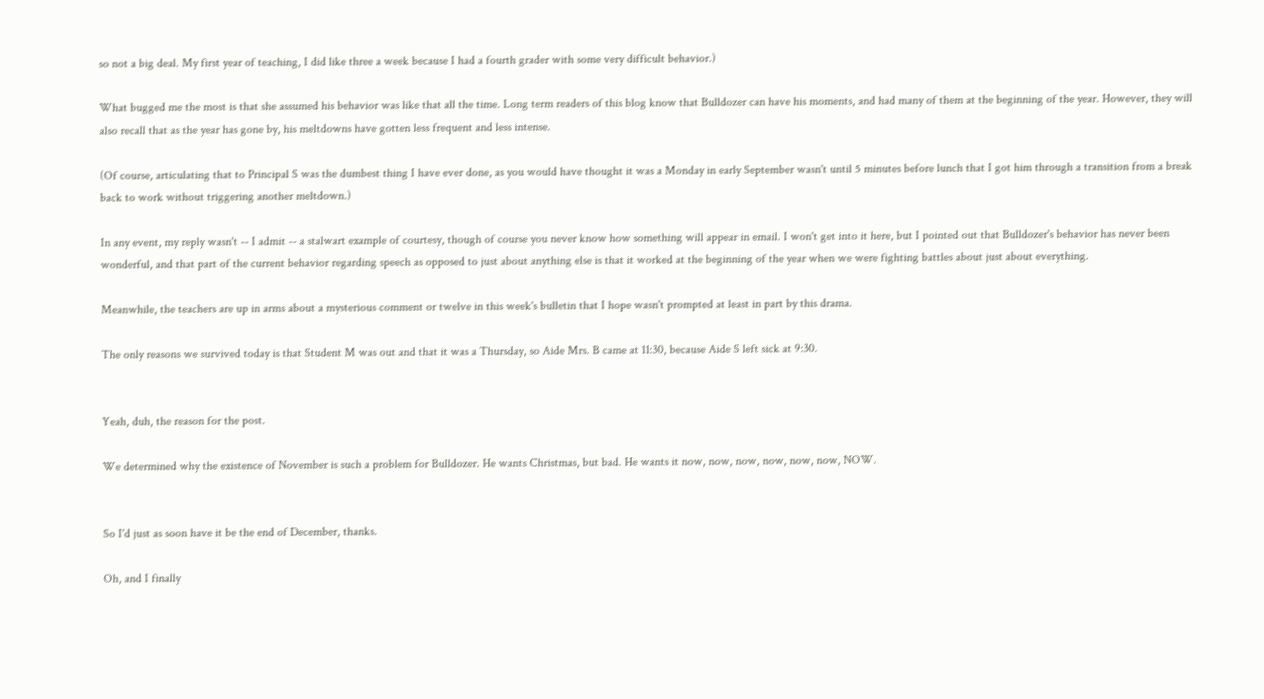so not a big deal. My first year of teaching, I did like three a week because I had a fourth grader with some very difficult behavior.)

What bugged me the most is that she assumed his behavior was like that all the time. Long term readers of this blog know that Bulldozer can have his moments, and had many of them at the beginning of the year. However, they will also recall that as the year has gone by, his meltdowns have gotten less frequent and less intense.

(Of course, articulating that to Principal S was the dumbest thing I have ever done, as you would have thought it was a Monday in early September wasn't until 5 minutes before lunch that I got him through a transition from a break back to work without triggering another meltdown.)

In any event, my reply wasn't -- I admit -- a stalwart example of courtesy, though of course you never know how something will appear in email. I won't get into it here, but I pointed out that Bulldozer's behavior has never been wonderful, and that part of the current behavior regarding speech as opposed to just about anything else is that it worked at the beginning of the year when we were fighting battles about just about everything.

Meanwhile, the teachers are up in arms about a mysterious comment or twelve in this week's bulletin that I hope wasn't prompted at least in part by this drama.

The only reasons we survived today is that Student M was out and that it was a Thursday, so Aide Mrs. B came at 11:30, because Aide S left sick at 9:30.


Yeah, duh, the reason for the post.

We determined why the existence of November is such a problem for Bulldozer. He wants Christmas, but bad. He wants it now, now, now, now, now, now, NOW.


So I'd just as soon have it be the end of December, thanks.

Oh, and I finally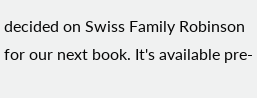decided on Swiss Family Robinson for our next book. It's available pre-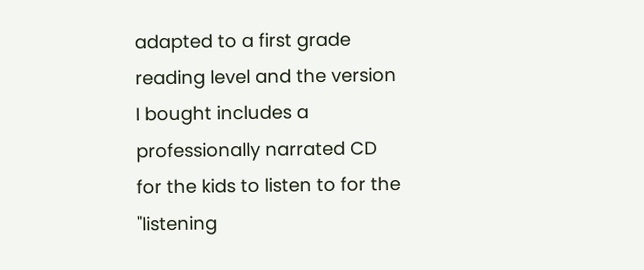adapted to a first grade reading level and the version I bought includes a professionally narrated CD for the kids to listen to for the "listening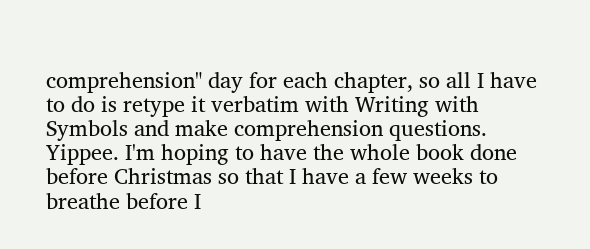comprehension" day for each chapter, so all I have to do is retype it verbatim with Writing with Symbols and make comprehension questions. Yippee. I'm hoping to have the whole book done before Christmas so that I have a few weeks to breathe before I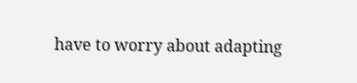have to worry about adapting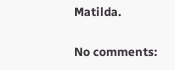Matilda.

No comments: